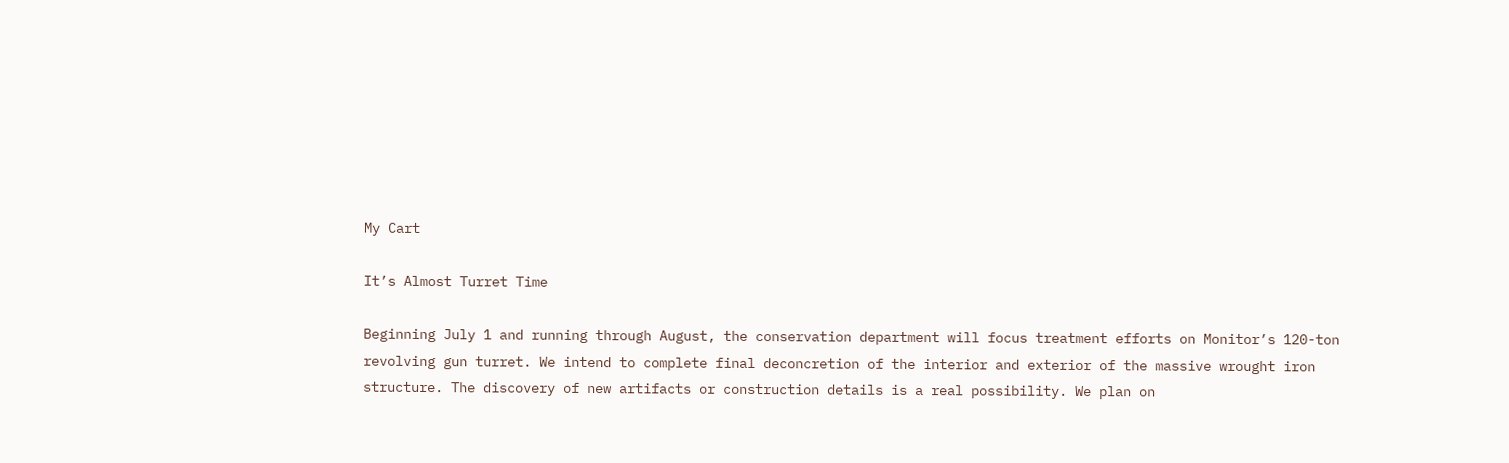My Cart

It’s Almost Turret Time

Beginning July 1 and running through August, the conservation department will focus treatment efforts on Monitor’s 120-ton revolving gun turret. We intend to complete final deconcretion of the interior and exterior of the massive wrought iron structure. The discovery of new artifacts or construction details is a real possibility. We plan on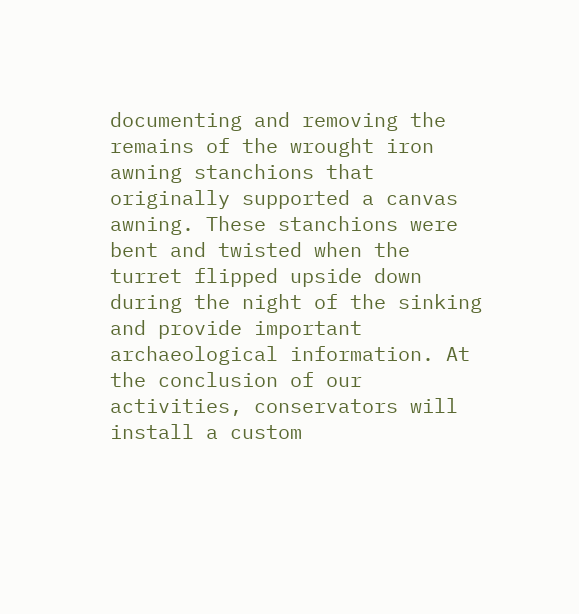documenting and removing the remains of the wrought iron awning stanchions that originally supported a canvas awning. These stanchions were bent and twisted when the turret flipped upside down during the night of the sinking and provide important archaeological information. At the conclusion of our activities, conservators will install a custom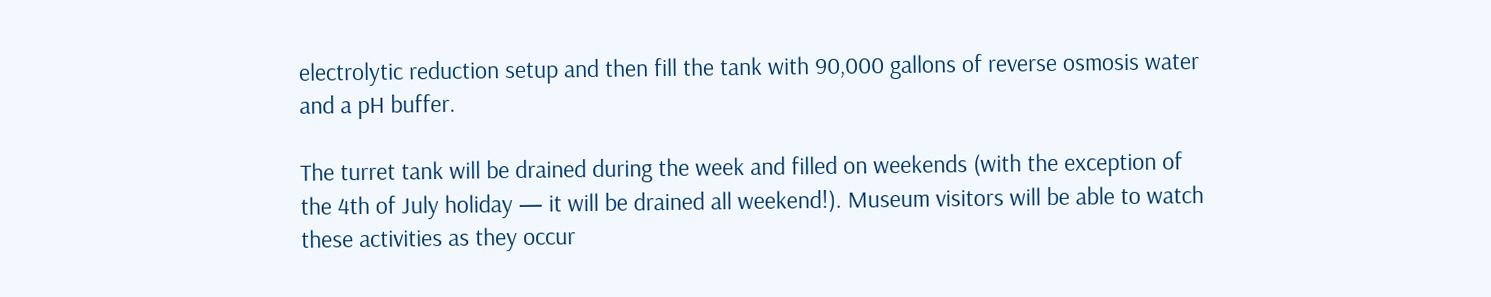electrolytic reduction setup and then fill the tank with 90,000 gallons of reverse osmosis water and a pH buffer.

The turret tank will be drained during the week and filled on weekends (with the exception of the 4th of July holiday — it will be drained all weekend!). Museum visitors will be able to watch these activities as they occur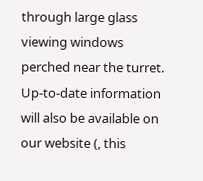through large glass viewing windows perched near the turret. Up-to-date information will also be available on our website (, this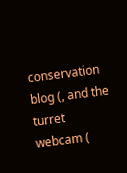conservation blog (, and the turret webcam (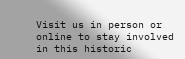Visit us in person or online to stay involved in this historic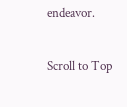endeavor.

Scroll to Top